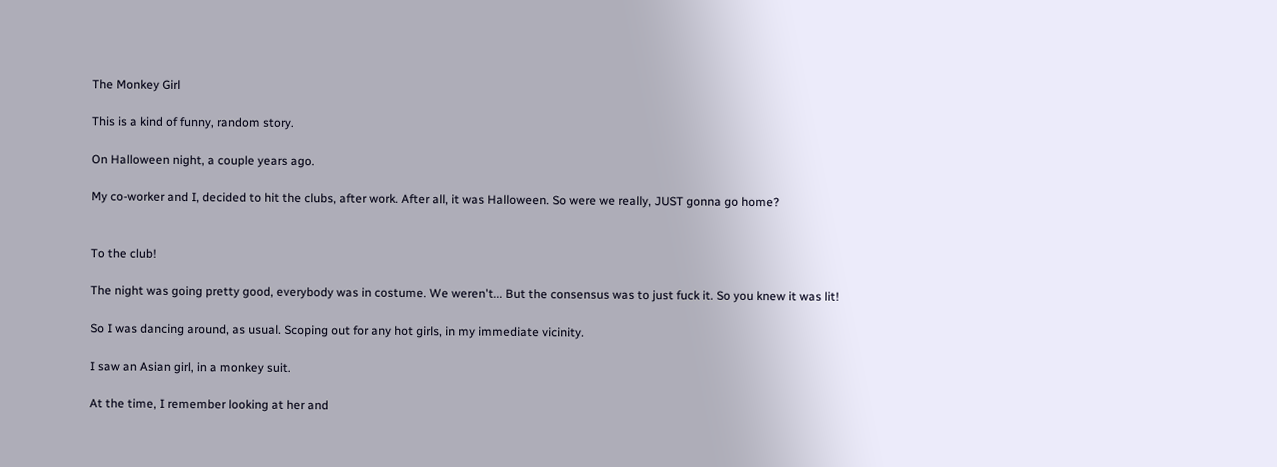The Monkey Girl

This is a kind of funny, random story.

On Halloween night, a couple years ago.

My co-worker and I, decided to hit the clubs, after work. After all, it was Halloween. So were we really, JUST gonna go home?


To the club!

The night was going pretty good, everybody was in costume. We weren't... But the consensus was to just fuck it. So you knew it was lit!

So I was dancing around, as usual. Scoping out for any hot girls, in my immediate vicinity.

I saw an Asian girl, in a monkey suit.

At the time, I remember looking at her and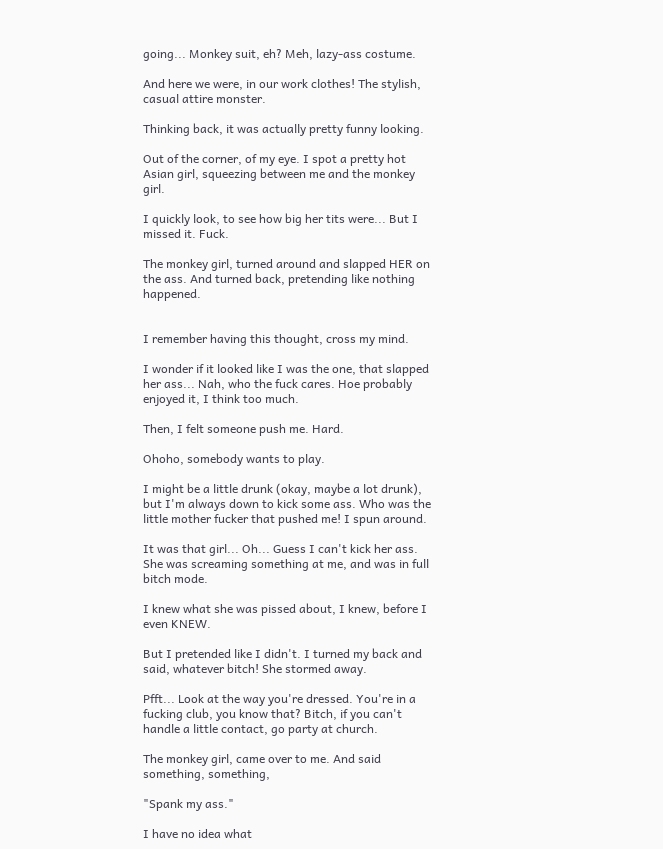going... Monkey suit, eh? Meh, lazy-ass costume.

And here we were, in our work clothes! The stylish, casual attire monster.

Thinking back, it was actually pretty funny looking.

Out of the corner, of my eye. I spot a pretty hot Asian girl, squeezing between me and the monkey girl.

I quickly look, to see how big her tits were... But I missed it. Fuck.

The monkey girl, turned around and slapped HER on the ass. And turned back, pretending like nothing happened.


I remember having this thought, cross my mind.

I wonder if it looked like I was the one, that slapped her ass... Nah, who the fuck cares. Hoe probably enjoyed it, I think too much.

Then, I felt someone push me. Hard.

Ohoho, somebody wants to play.

I might be a little drunk (okay, maybe a lot drunk), but I'm always down to kick some ass. Who was the little mother fucker that pushed me! I spun around.

It was that girl... Oh... Guess I can't kick her ass. She was screaming something at me, and was in full bitch mode.

I knew what she was pissed about, I knew, before I even KNEW.

But I pretended like I didn't. I turned my back and said, whatever bitch! She stormed away.

Pfft... Look at the way you're dressed. You're in a fucking club, you know that? Bitch, if you can't handle a little contact, go party at church.

The monkey girl, came over to me. And said something, something,

"Spank my ass."

I have no idea what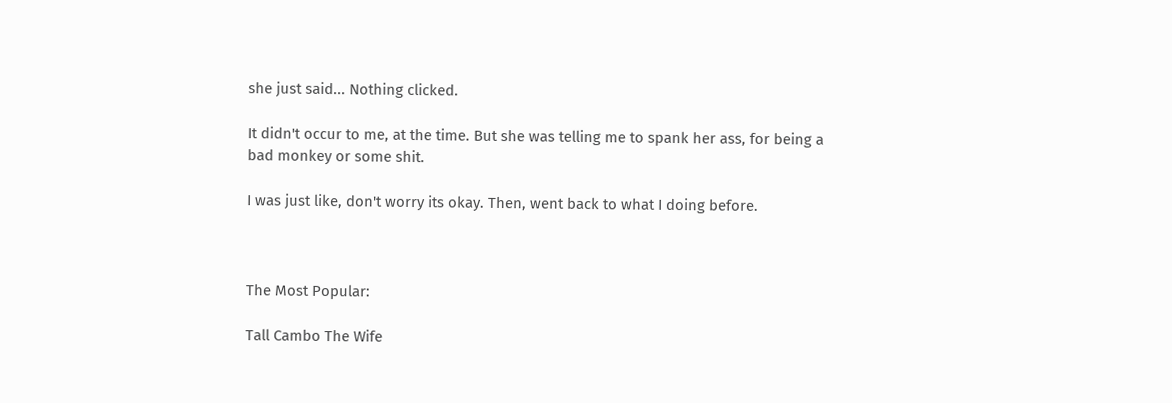she just said... Nothing clicked.

It didn't occur to me, at the time. But she was telling me to spank her ass, for being a bad monkey or some shit.

I was just like, don't worry its okay. Then, went back to what I doing before.



The Most Popular:

Tall Cambo The Wife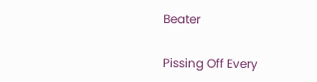Beater

Pissing Off Every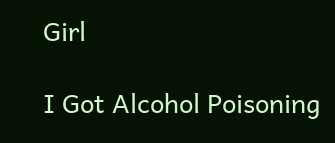Girl

I Got Alcohol Poisoning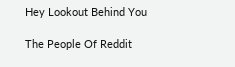Hey Lookout Behind You

The People Of Reddit